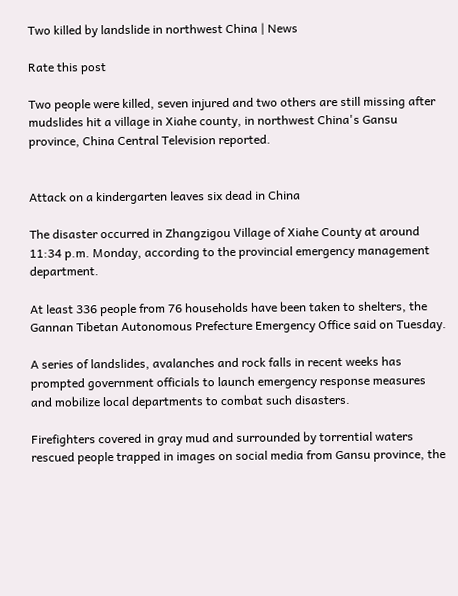Two killed by landslide in northwest China | News

Rate this post

Two people were killed, seven injured and two others are still missing after mudslides hit a village in Xiahe county, in northwest China's Gansu province, China Central Television reported.


Attack on a kindergarten leaves six dead in China

The disaster occurred in Zhangzigou Village of Xiahe County at around 11:34 p.m. Monday, according to the provincial emergency management department.

At least 336 people from 76 households have been taken to shelters, the Gannan Tibetan Autonomous Prefecture Emergency Office said on Tuesday.

A series of landslides, avalanches and rock falls in recent weeks has prompted government officials to launch emergency response measures and mobilize local departments to combat such disasters.

Firefighters covered in gray mud and surrounded by torrential waters rescued people trapped in images on social media from Gansu province, the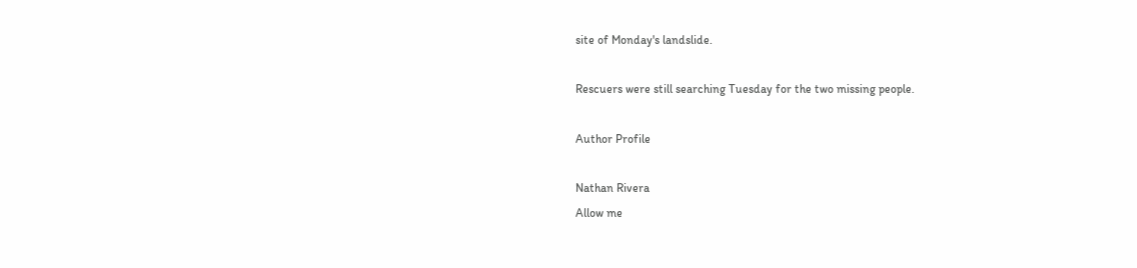site of Monday's landslide.

Rescuers were still searching Tuesday for the two missing people.

Author Profile

Nathan Rivera
Allow me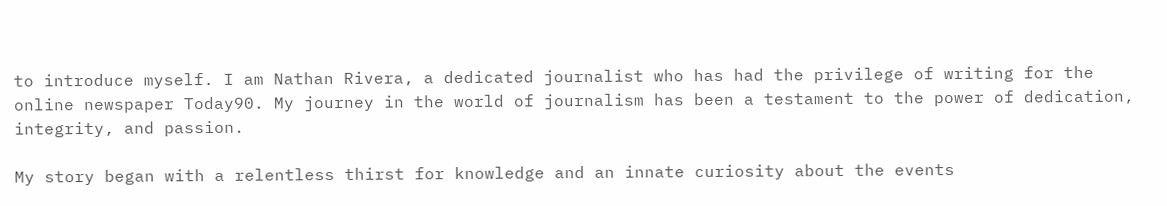to introduce myself. I am Nathan Rivera, a dedicated journalist who has had the privilege of writing for the online newspaper Today90. My journey in the world of journalism has been a testament to the power of dedication, integrity, and passion.

My story began with a relentless thirst for knowledge and an innate curiosity about the events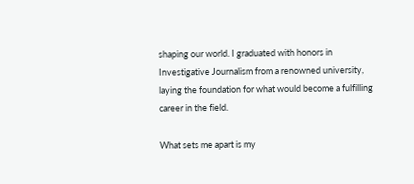shaping our world. I graduated with honors in Investigative Journalism from a renowned university, laying the foundation for what would become a fulfilling career in the field.

What sets me apart is my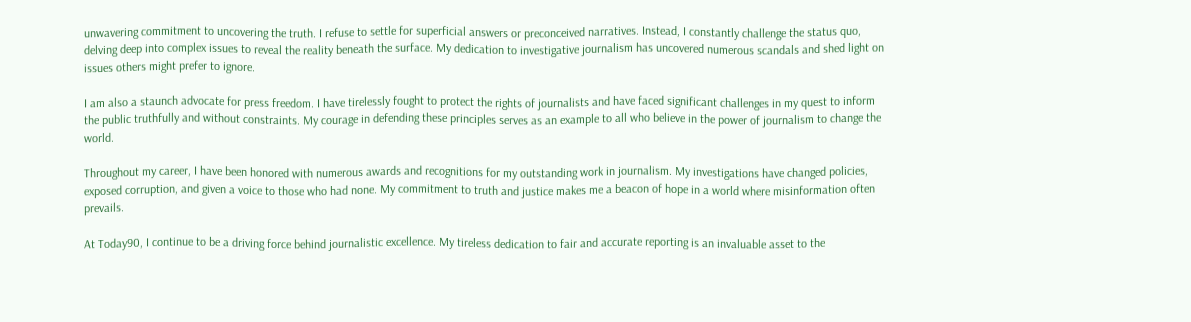unwavering commitment to uncovering the truth. I refuse to settle for superficial answers or preconceived narratives. Instead, I constantly challenge the status quo, delving deep into complex issues to reveal the reality beneath the surface. My dedication to investigative journalism has uncovered numerous scandals and shed light on issues others might prefer to ignore.

I am also a staunch advocate for press freedom. I have tirelessly fought to protect the rights of journalists and have faced significant challenges in my quest to inform the public truthfully and without constraints. My courage in defending these principles serves as an example to all who believe in the power of journalism to change the world.

Throughout my career, I have been honored with numerous awards and recognitions for my outstanding work in journalism. My investigations have changed policies, exposed corruption, and given a voice to those who had none. My commitment to truth and justice makes me a beacon of hope in a world where misinformation often prevails.

At Today90, I continue to be a driving force behind journalistic excellence. My tireless dedication to fair and accurate reporting is an invaluable asset to the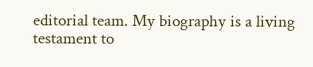editorial team. My biography is a living testament to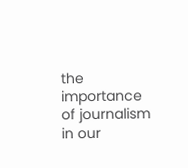the importance of journalism in our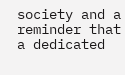society and a reminder that a dedicated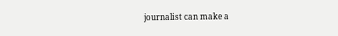journalist can make a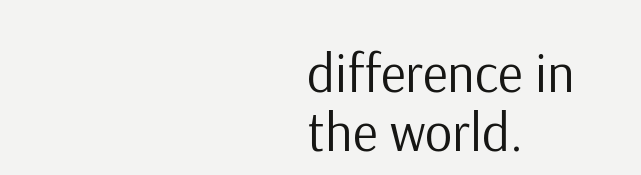difference in the world.